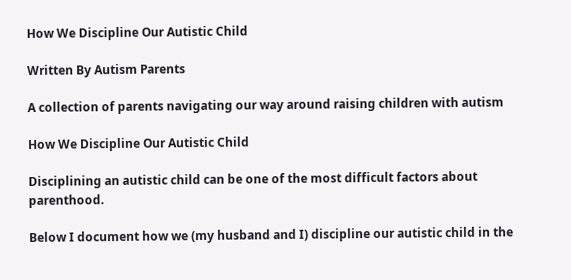How We Discipline Our Autistic Child

Written By Autism Parents

A collection of parents navigating our way around raising children with autism

How We Discipline Our Autistic Child

Disciplining an autistic child can be one of the most difficult factors about parenthood.

Below I document how we (my husband and I) discipline our autistic child in the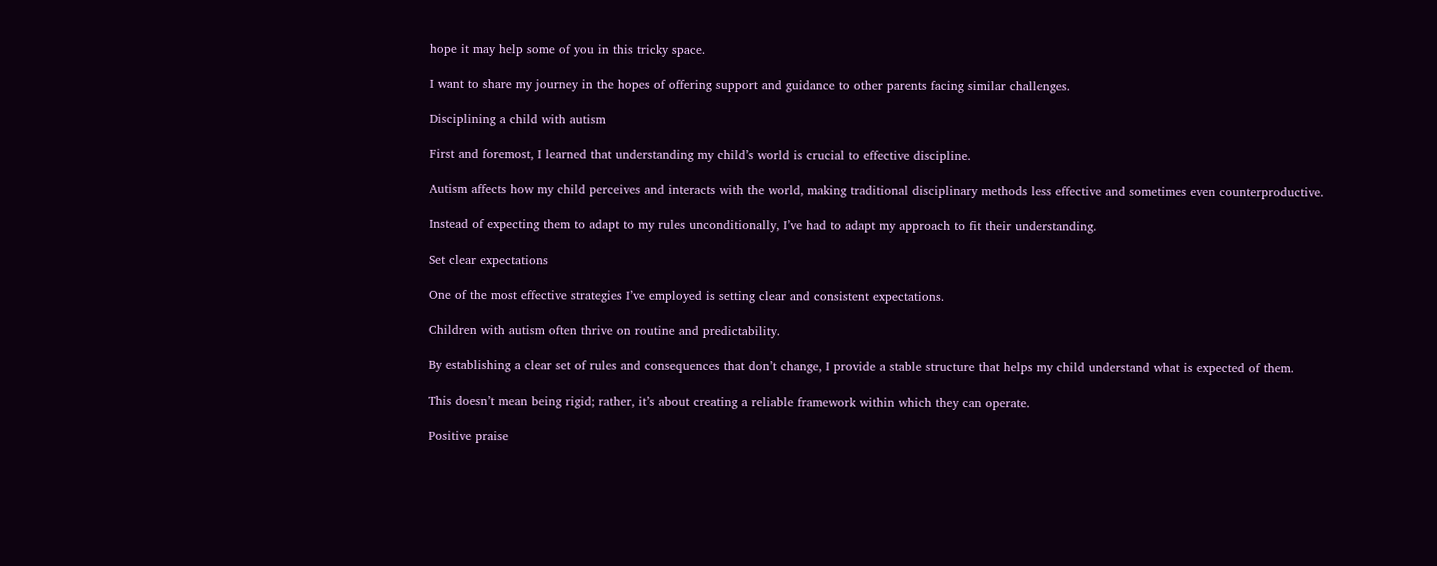hope it may help some of you in this tricky space.

I want to share my journey in the hopes of offering support and guidance to other parents facing similar challenges.

Disciplining a child with autism

First and foremost, I learned that understanding my child’s world is crucial to effective discipline.

Autism affects how my child perceives and interacts with the world, making traditional disciplinary methods less effective and sometimes even counterproductive.

Instead of expecting them to adapt to my rules unconditionally, I’ve had to adapt my approach to fit their understanding.

Set clear expectations

One of the most effective strategies I’ve employed is setting clear and consistent expectations.

Children with autism often thrive on routine and predictability.

By establishing a clear set of rules and consequences that don’t change, I provide a stable structure that helps my child understand what is expected of them.

This doesn’t mean being rigid; rather, it’s about creating a reliable framework within which they can operate.

Positive praise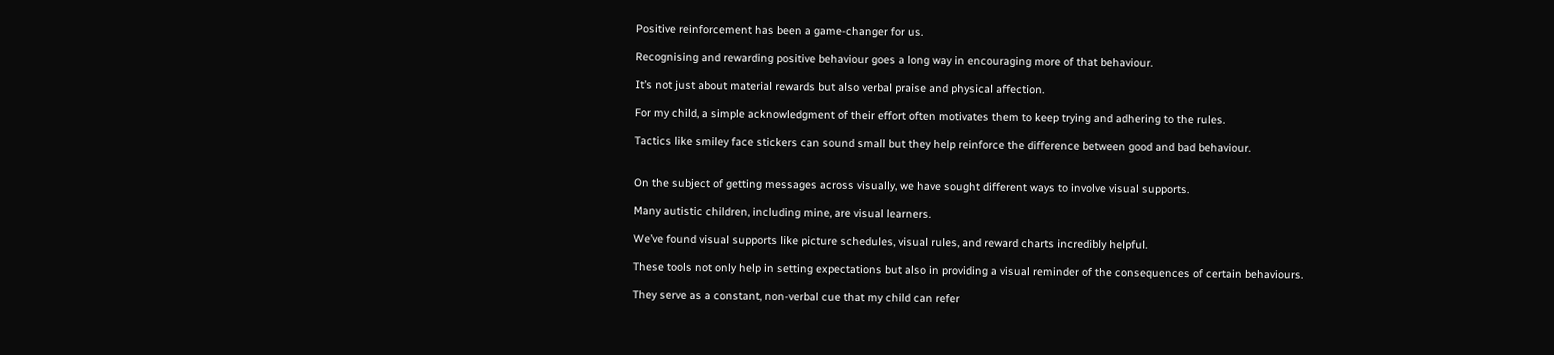Positive reinforcement has been a game-changer for us.

Recognising and rewarding positive behaviour goes a long way in encouraging more of that behaviour.

It’s not just about material rewards but also verbal praise and physical affection.

For my child, a simple acknowledgment of their effort often motivates them to keep trying and adhering to the rules.

Tactics like smiley face stickers can sound small but they help reinforce the difference between good and bad behaviour.


On the subject of getting messages across visually, we have sought different ways to involve visual supports.

Many autistic children, including mine, are visual learners.

We’ve found visual supports like picture schedules, visual rules, and reward charts incredibly helpful.

These tools not only help in setting expectations but also in providing a visual reminder of the consequences of certain behaviours.

They serve as a constant, non-verbal cue that my child can refer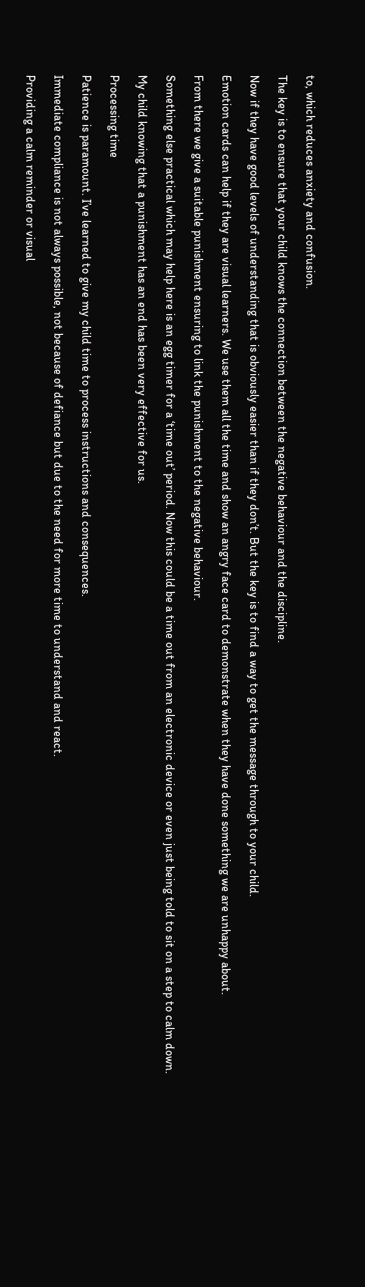to, which reduces anxiety and confusion.

The key is to ensure that your child knows the connection between the negative behaviour and the discipline.

Now if they have good levels of understanding that is obviously easier than if they don’t. But the key is to find a way to get the message through to your child.

Emotion cards can help if they are visual learners. We use them all the time and show an angry face card to demonstrate when they have done something we are unhappy about.

From there we give a suitable punishment ensuring to link the punishment to the negative behaviour.

Something else practical which may help here is an egg timer for a ‘time out’ period. Now this could be a time out from an electronic device or even just being told to sit on a step to calm down.

My child knowing that a punishment has an end has been very effective for us.

Processing time

Patience is paramount. I’ve learned to give my child time to process instructions and consequences.

Immediate compliance is not always possible, not because of defiance but due to the need for more time to understand and react.

Providing a calm reminder or visual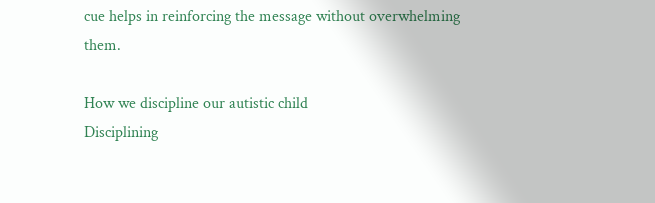cue helps in reinforcing the message without overwhelming them.

How we discipline our autistic child
Disciplining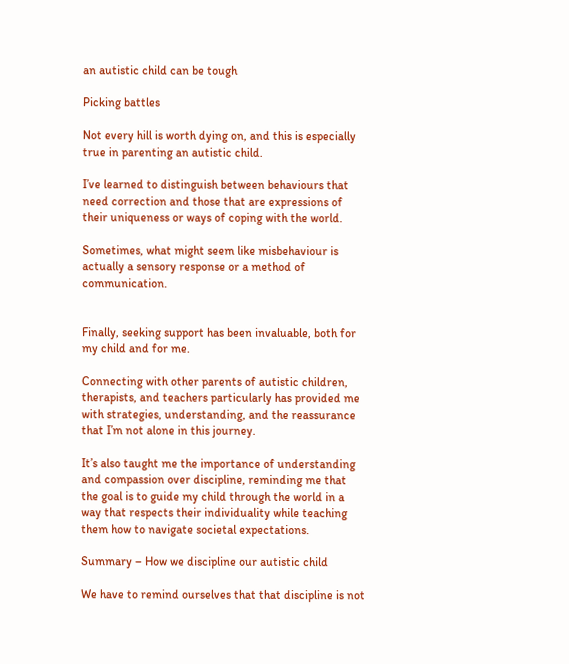an autistic child can be tough

Picking battles

Not every hill is worth dying on, and this is especially true in parenting an autistic child.

I’ve learned to distinguish between behaviours that need correction and those that are expressions of their uniqueness or ways of coping with the world.

Sometimes, what might seem like misbehaviour is actually a sensory response or a method of communication.


Finally, seeking support has been invaluable, both for my child and for me.

Connecting with other parents of autistic children, therapists, and teachers particularly has provided me with strategies, understanding, and the reassurance that I’m not alone in this journey.

It’s also taught me the importance of understanding and compassion over discipline, reminding me that the goal is to guide my child through the world in a way that respects their individuality while teaching them how to navigate societal expectations.

Summary – How we discipline our autistic child

We have to remind ourselves that that discipline is not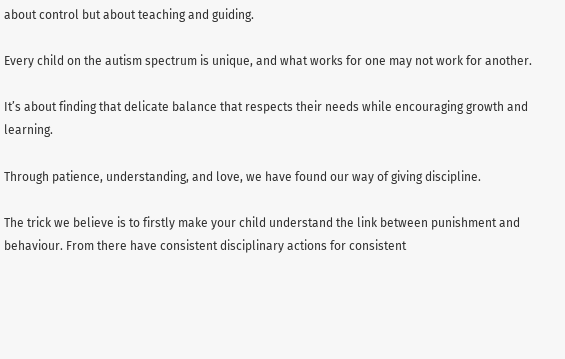about control but about teaching and guiding.

Every child on the autism spectrum is unique, and what works for one may not work for another.

It’s about finding that delicate balance that respects their needs while encouraging growth and learning.

Through patience, understanding, and love, we have found our way of giving discipline.

The trick we believe is to firstly make your child understand the link between punishment and behaviour. From there have consistent disciplinary actions for consistent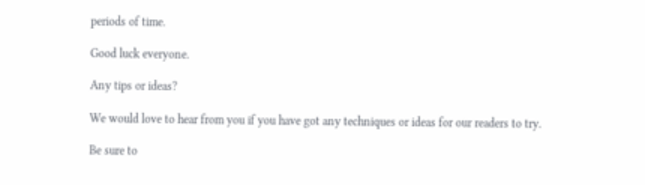periods of time.

Good luck everyone.

Any tips or ideas?

We would love to hear from you if you have got any techniques or ideas for our readers to try.

Be sure to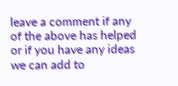leave a comment if any of the above has helped or if you have any ideas we can add to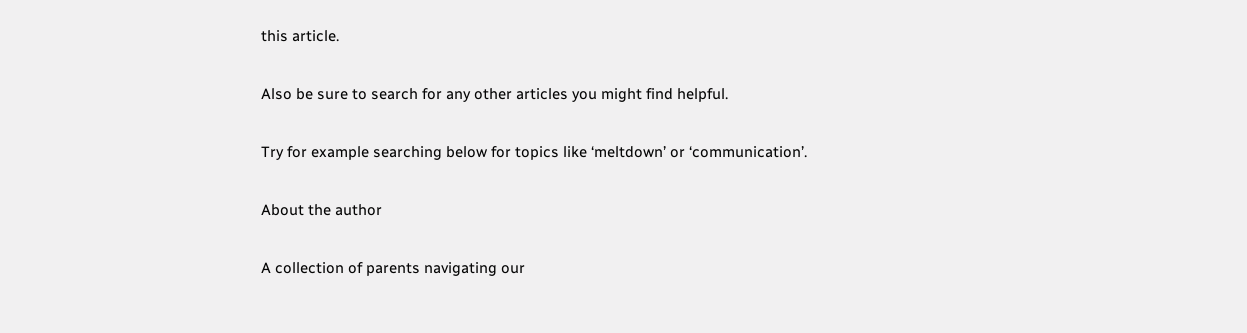this article.

Also be sure to search for any other articles you might find helpful.

Try for example searching below for topics like ‘meltdown’ or ‘communication’.

About the author

A collection of parents navigating our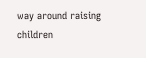way around raising children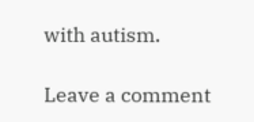with autism.

Leave a comment